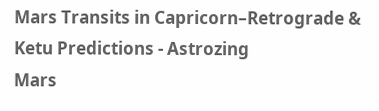Mars Transits in Capricorn–Retrograde & Ketu Predictions - Astrozing
Mars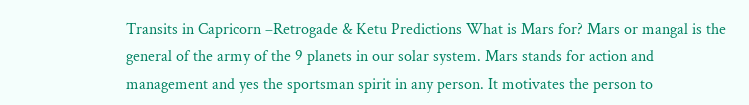Transits in Capricorn –Retrogade & Ketu Predictions What is Mars for? Mars or mangal is the general of the army of the 9 planets in our solar system. Mars stands for action and management and yes the sportsman spirit in any person. It motivates the person to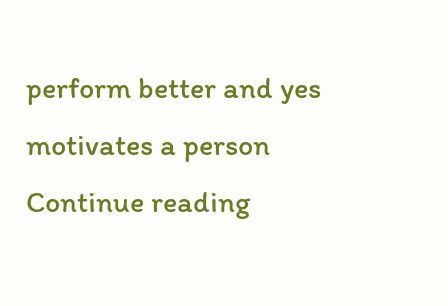perform better and yes motivates a person Continue reading